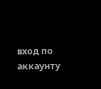вход по аккаунту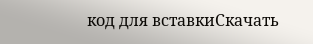код для вставкиСкачать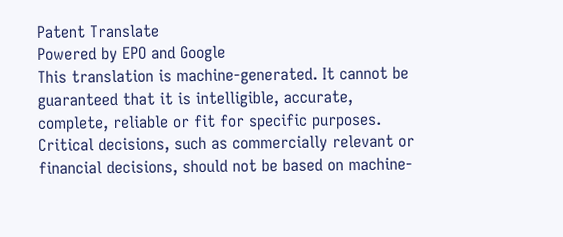Patent Translate
Powered by EPO and Google
This translation is machine-generated. It cannot be guaranteed that it is intelligible, accurate,
complete, reliable or fit for specific purposes. Critical decisions, such as commercially relevant or
financial decisions, should not be based on machine-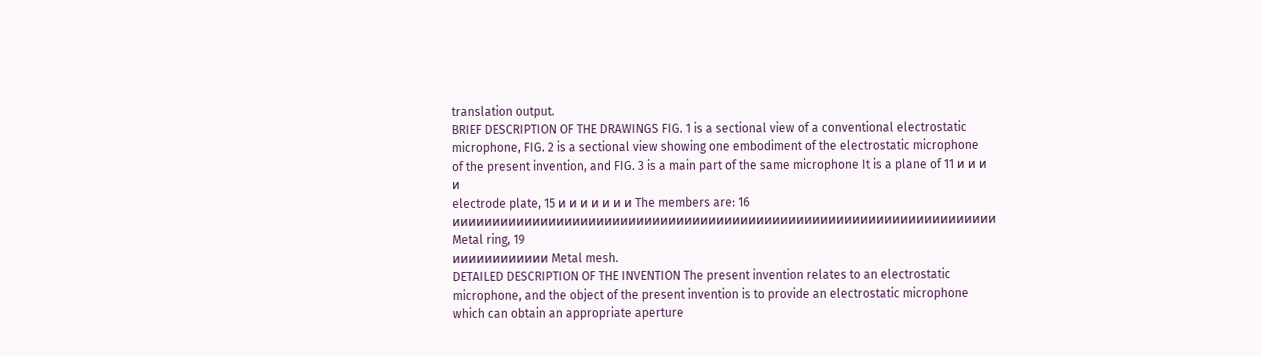translation output.
BRIEF DESCRIPTION OF THE DRAWINGS FIG. 1 is a sectional view of a conventional electrostatic
microphone, FIG. 2 is a sectional view showing one embodiment of the electrostatic microphone
of the present invention, and FIG. 3 is a main part of the same microphone It is a plane of 11 и и и и
electrode plate, 15 и и и и и и и The members are: 16 ииииииииииииииииииииииииииииииииииииииииииииииииииииииииииииииииииии Metal ring, 19
ииииииииииии Metal mesh.
DETAILED DESCRIPTION OF THE INVENTION The present invention relates to an electrostatic
microphone, and the object of the present invention is to provide an electrostatic microphone
which can obtain an appropriate aperture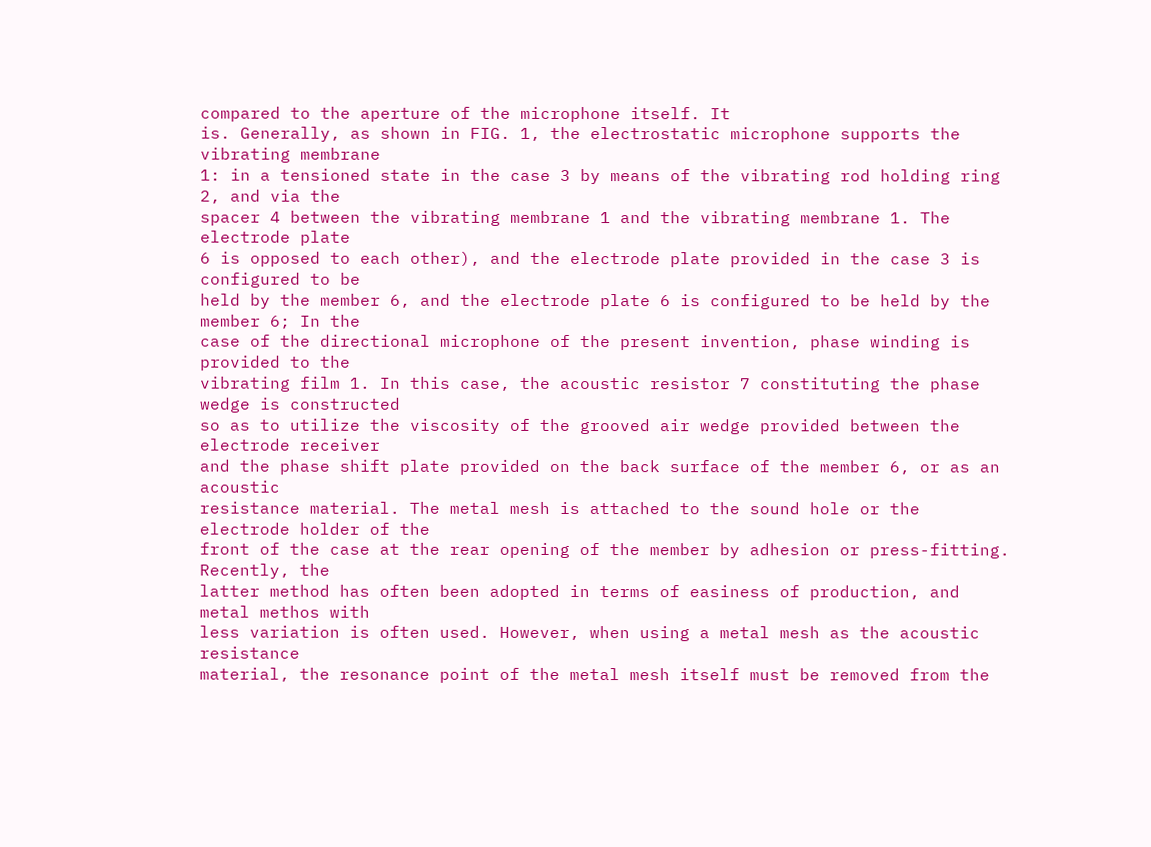compared to the aperture of the microphone itself. It
is. Generally, as shown in FIG. 1, the electrostatic microphone supports the vibrating membrane
1: in a tensioned state in the case 3 by means of the vibrating rod holding ring 2, and via the
spacer 4 between the vibrating membrane 1 and the vibrating membrane 1. The electrode plate
6 is opposed to each other), and the electrode plate provided in the case 3 is configured to be
held by the member 6, and the electrode plate 6 is configured to be held by the member 6; In the
case of the directional microphone of the present invention, phase winding is provided to the
vibrating film 1. In this case, the acoustic resistor 7 constituting the phase wedge is constructed
so as to utilize the viscosity of the grooved air wedge provided between the electrode receiver
and the phase shift plate provided on the back surface of the member 6, or as an acoustic
resistance material. The metal mesh is attached to the sound hole or the electrode holder of the
front of the case at the rear opening of the member by adhesion or press-fitting. Recently, the
latter method has often been adopted in terms of easiness of production, and metal methos with
less variation is often used. However, when using a metal mesh as the acoustic resistance
material, the resonance point of the metal mesh itself must be removed from the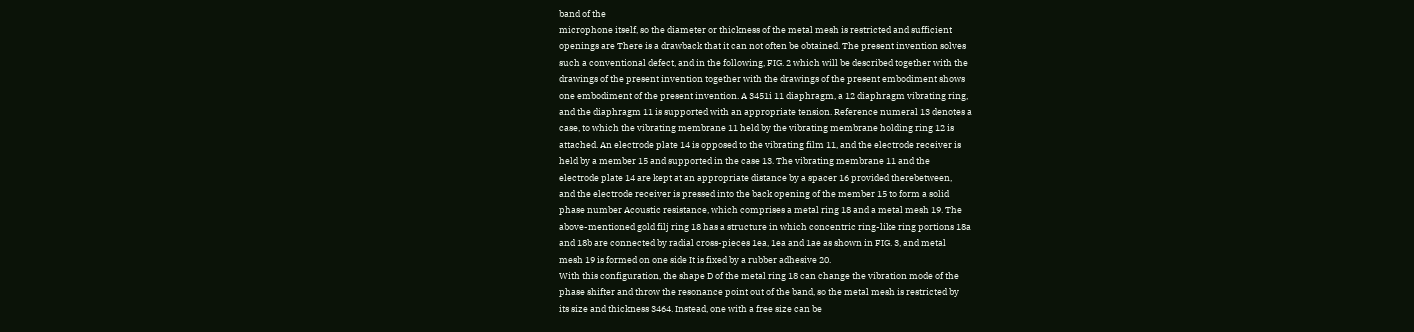band of the
microphone itself, so the diameter or thickness of the metal mesh is restricted and sufficient
openings are There is a drawback that it can not often be obtained. The present invention solves
such a conventional defect, and in the following, FIG. 2 which will be described together with the
drawings of the present invention together with the drawings of the present embodiment shows
one embodiment of the present invention. A 3451i 11 diaphragm, a 12 diaphragm vibrating ring,
and the diaphragm 11 is supported with an appropriate tension. Reference numeral 13 denotes a
case, to which the vibrating membrane 11 held by the vibrating membrane holding ring 12 is
attached. An electrode plate 14 is opposed to the vibrating film 11, and the electrode receiver is
held by a member 15 and supported in the case 13. The vibrating membrane 11 and the
electrode plate 14 are kept at an appropriate distance by a spacer 16 provided therebetween,
and the electrode receiver is pressed into the back opening of the member 15 to form a solid
phase number Acoustic resistance, which comprises a metal ring 18 and a metal mesh 19. The
above-mentioned gold filj ring 18 has a structure in which concentric ring-like ring portions 18a
and 18b are connected by radial cross-pieces 1ea, 1ea and 1ae as shown in FIG. 3, and metal
mesh 19 is formed on one side It is fixed by a rubber adhesive 20.
With this configuration, the shape D of the metal ring 18 can change the vibration mode of the
phase shifter and throw the resonance point out of the band, so the metal mesh is restricted by
its size and thickness 3464. Instead, one with a free size can be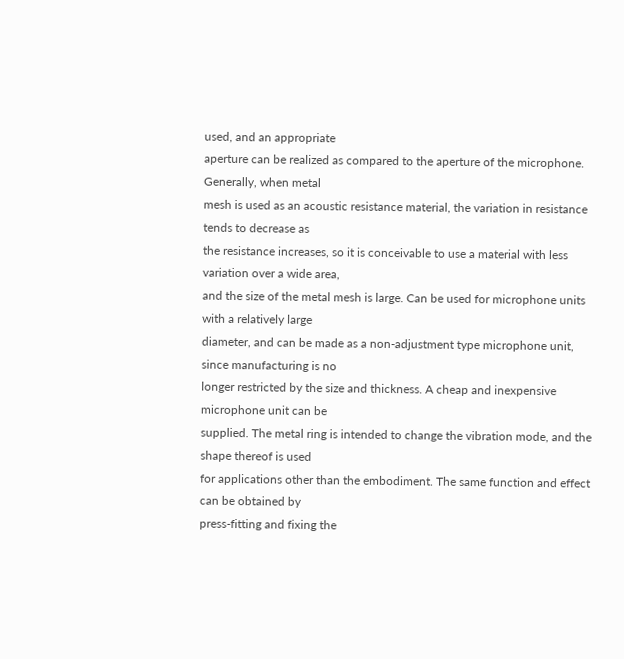used, and an appropriate
aperture can be realized as compared to the aperture of the microphone. Generally, when metal
mesh is used as an acoustic resistance material, the variation in resistance tends to decrease as
the resistance increases, so it is conceivable to use a material with less variation over a wide area,
and the size of the metal mesh is large. Can be used for microphone units with a relatively large
diameter, and can be made as a non-adjustment type microphone unit, since manufacturing is no
longer restricted by the size and thickness. A cheap and inexpensive microphone unit can be
supplied. The metal ring is intended to change the vibration mode, and the shape thereof is used
for applications other than the embodiment. The same function and effect can be obtained by
press-fitting and fixing the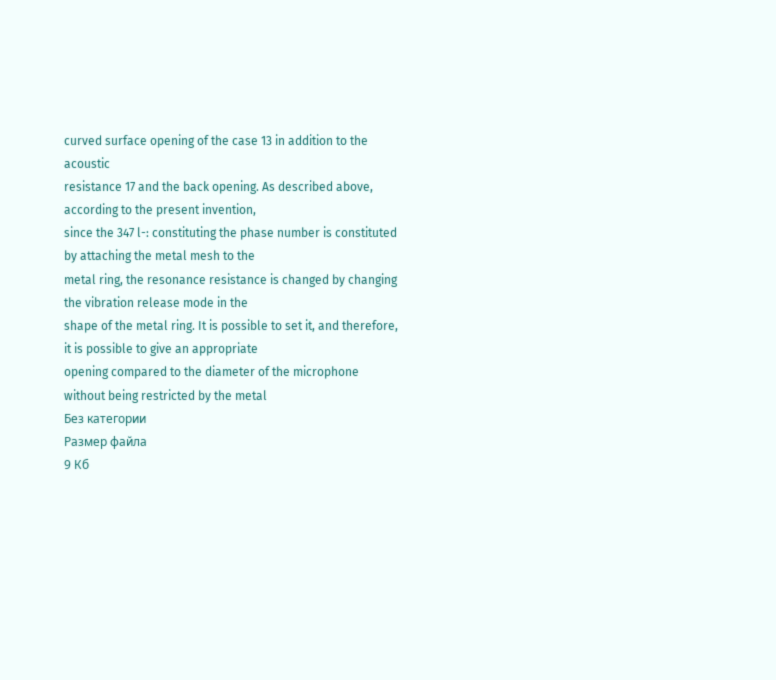curved surface opening of the case 13 in addition to the acoustic
resistance 17 and the back opening. As described above, according to the present invention,
since the 347 l-: constituting the phase number is constituted by attaching the metal mesh to the
metal ring, the resonance resistance is changed by changing the vibration release mode in the
shape of the metal ring. It is possible to set it, and therefore, it is possible to give an appropriate
opening compared to the diameter of the microphone without being restricted by the metal
Без категории
Размер файла
9 Кб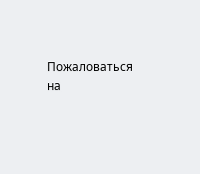Пожаловаться на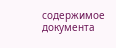содержимое документа